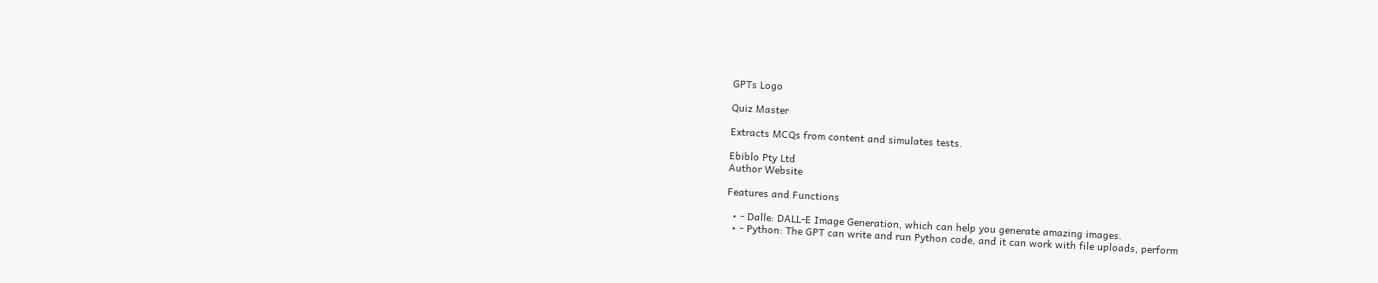GPTs Logo

Quiz Master

Extracts MCQs from content and simulates tests.

Ebiblo Pty Ltd
Author Website

Features and Functions

  • - Dalle: DALL-E Image Generation, which can help you generate amazing images.
  • - Python: The GPT can write and run Python code, and it can work with file uploads, perform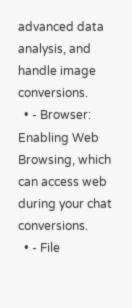advanced data analysis, and handle image conversions.
  • - Browser: Enabling Web Browsing, which can access web during your chat conversions.
  • - File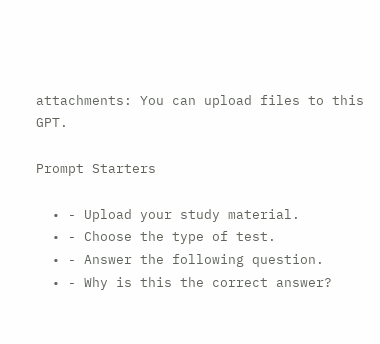attachments: You can upload files to this GPT.

Prompt Starters

  • - Upload your study material.
  • - Choose the type of test.
  • - Answer the following question.
  • - Why is this the correct answer?